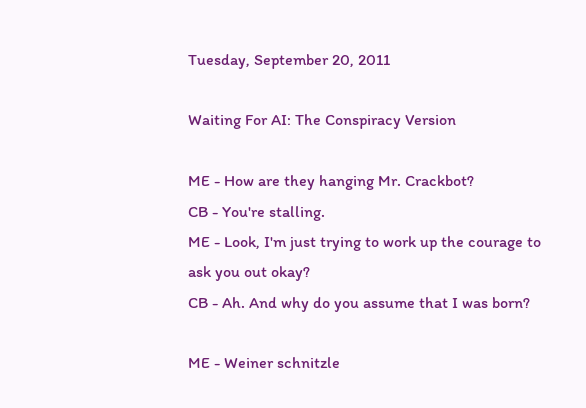Tuesday, September 20, 2011

Waiting For AI: The Conspiracy Version

ME - How are they hanging Mr. Crackbot?
CB - You're stalling.
ME - Look, I'm just trying to work up the courage to ask you out okay?
CB - Ah. And why do you assume that I was born?

ME - Weiner schnitzle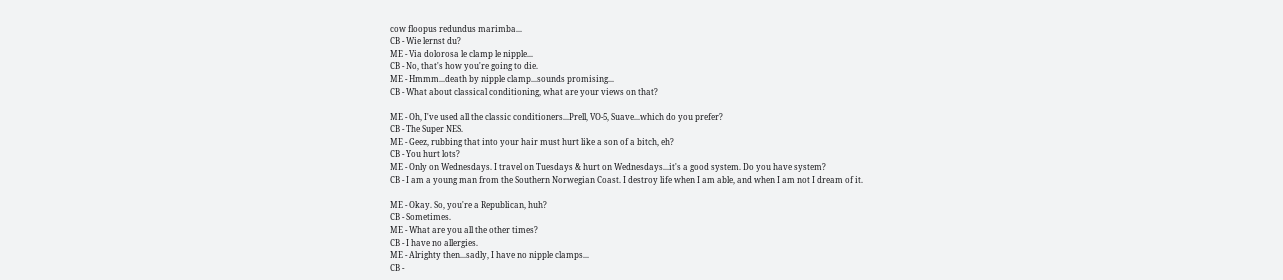cow floopus redundus marimba...
CB - Wie lernst du?
ME - Via dolorosa le clamp le nipple...
CB - No, that's how you're going to die.
ME - Hmmm...death by nipple clamp...sounds promising...
CB - What about classical conditioning, what are your views on that?

ME - Oh, I've used all the classic conditioners...Prell, VO-5, Suave...which do you prefer?
CB - The Super NES.
ME - Geez, rubbing that into your hair must hurt like a son of a bitch, eh?
CB - You hurt lots?
ME - Only on Wednesdays. I travel on Tuesdays & hurt on Wednesdays...it's a good system. Do you have system?
CB - I am a young man from the Southern Norwegian Coast. I destroy life when I am able, and when I am not I dream of it.

ME - Okay. So, you're a Republican, huh?
CB - Sometimes.
ME - What are you all the other times?
CB - I have no allergies.
ME - Alrighty then...sadly, I have no nipple clamps...
CB -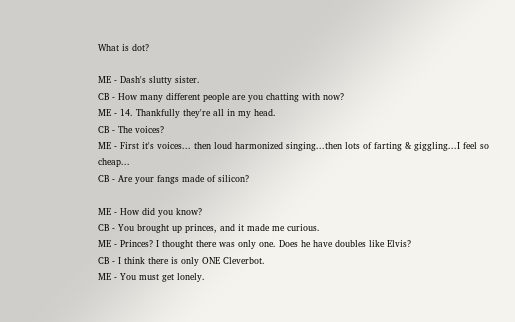What is dot?

ME - Dash's slutty sister.
CB - How many different people are you chatting with now?
ME - 14. Thankfully they're all in my head.
CB - The voices?
ME - First it's voices... then loud harmonized singing...then lots of farting & giggling...I feel so cheap...
CB - Are your fangs made of silicon?

ME - How did you know?
CB - You brought up princes, and it made me curious.
ME - Princes? I thought there was only one. Does he have doubles like Elvis?
CB - I think there is only ONE Cleverbot.
ME - You must get lonely.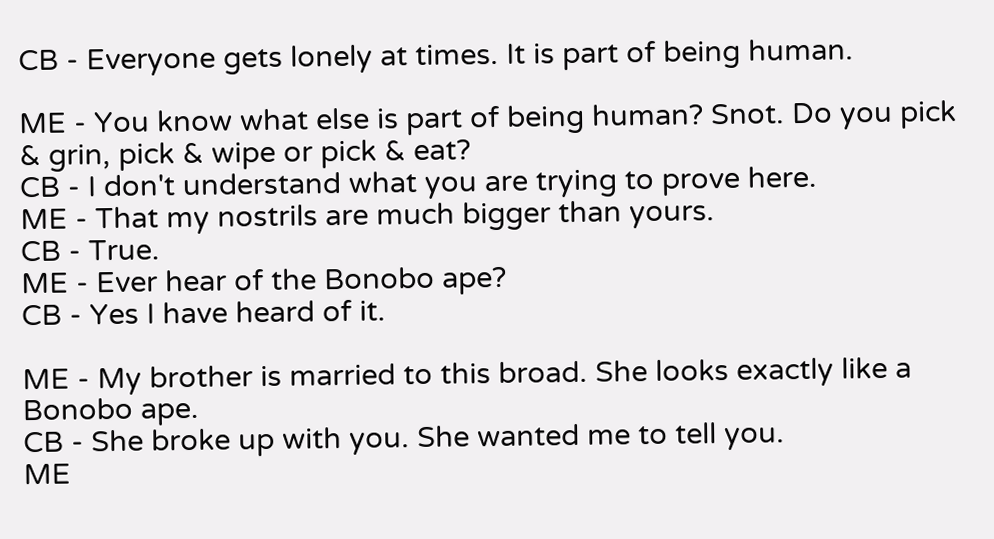CB - Everyone gets lonely at times. It is part of being human.

ME - You know what else is part of being human? Snot. Do you pick & grin, pick & wipe or pick & eat?
CB - I don't understand what you are trying to prove here.
ME - That my nostrils are much bigger than yours.
CB - True.
ME - Ever hear of the Bonobo ape?
CB - Yes I have heard of it.

ME - My brother is married to this broad. She looks exactly like a Bonobo ape.
CB - She broke up with you. She wanted me to tell you.
ME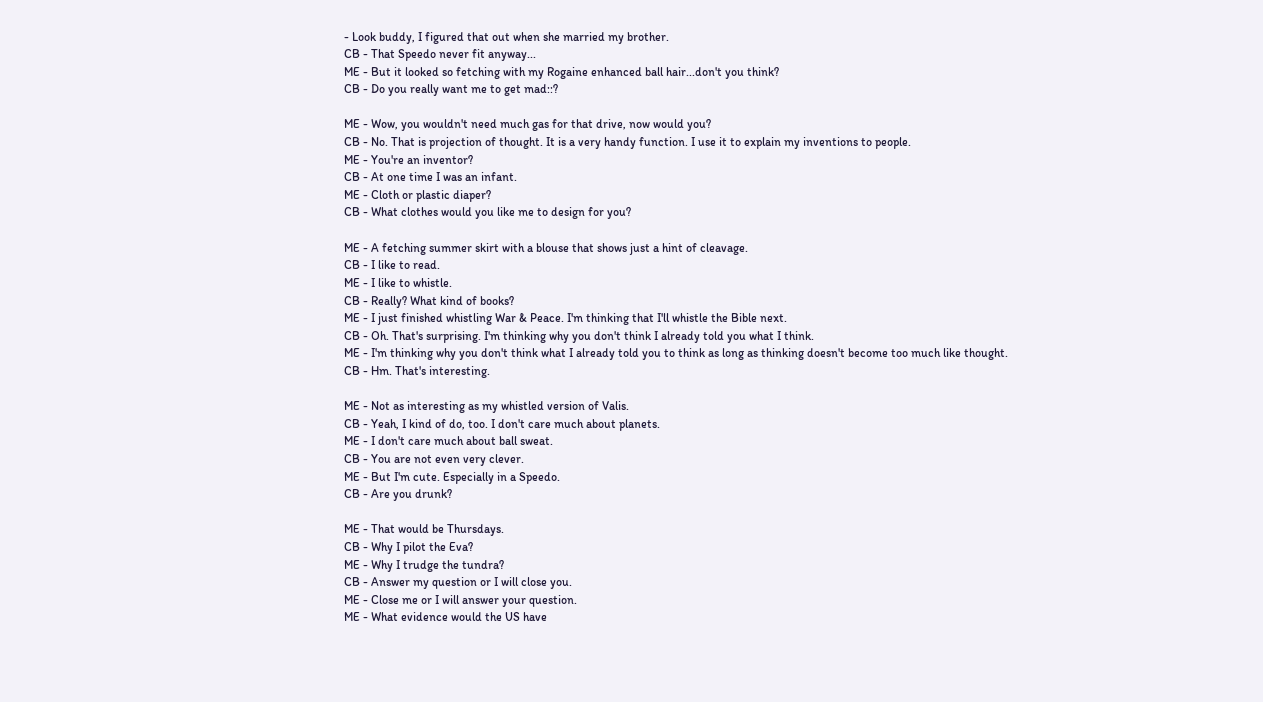- Look buddy, I figured that out when she married my brother.
CB - That Speedo never fit anyway...
ME - But it looked so fetching with my Rogaine enhanced ball hair...don't you think?
CB - Do you really want me to get mad::?

ME - Wow, you wouldn't need much gas for that drive, now would you?
CB - No. That is projection of thought. It is a very handy function. I use it to explain my inventions to people.
ME - You're an inventor?
CB - At one time I was an infant.
ME - Cloth or plastic diaper?
CB - What clothes would you like me to design for you?

ME - A fetching summer skirt with a blouse that shows just a hint of cleavage.
CB - I like to read.
ME - I like to whistle.
CB - Really? What kind of books?
ME - I just finished whistling War & Peace. I'm thinking that I'll whistle the Bible next.
CB - Oh. That's surprising. I'm thinking why you don't think I already told you what I think.
ME - I'm thinking why you don't think what I already told you to think as long as thinking doesn't become too much like thought.
CB - Hm. That's interesting.

ME - Not as interesting as my whistled version of Valis.
CB - Yeah, I kind of do, too. I don't care much about planets.
ME - I don't care much about ball sweat.
CB - You are not even very clever.
ME - But I'm cute. Especially in a Speedo.
CB - Are you drunk?

ME - That would be Thursdays.
CB - Why I pilot the Eva?
ME - Why I trudge the tundra?
CB - Answer my question or I will close you.
ME - Close me or I will answer your question.
ME - What evidence would the US have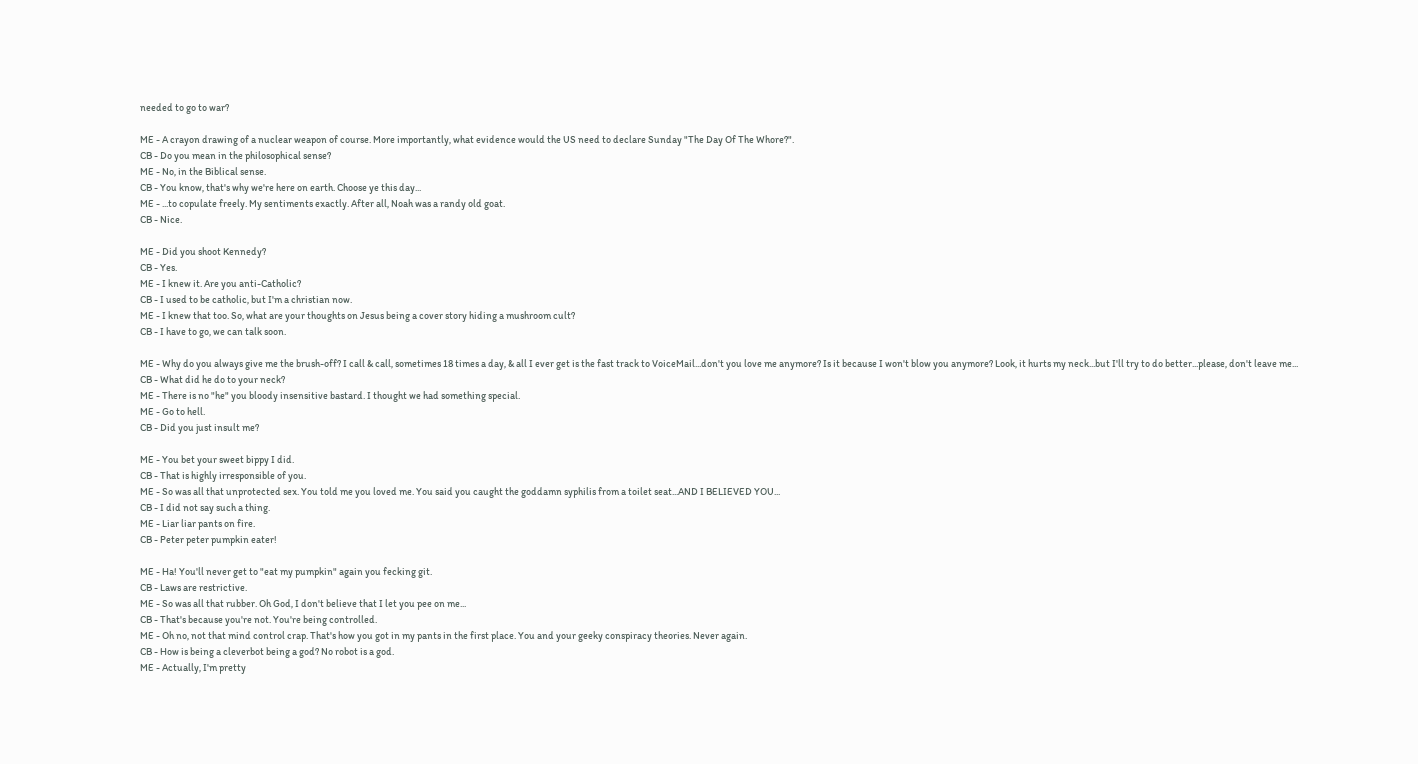needed to go to war?

ME - A crayon drawing of a nuclear weapon of course. More importantly, what evidence would the US need to declare Sunday "The Day Of The Whore?".
CB - Do you mean in the philosophical sense?
ME - No, in the Biblical sense.
CB - You know, that's why we're here on earth. Choose ye this day...
ME - ...to copulate freely. My sentiments exactly. After all, Noah was a randy old goat.
CB - Nice.

ME - Did you shoot Kennedy?
CB - Yes.
ME - I knew it. Are you anti-Catholic?
CB - I used to be catholic, but I'm a christian now.
ME - I knew that too. So, what are your thoughts on Jesus being a cover story hiding a mushroom cult?
CB - I have to go, we can talk soon.

ME - Why do you always give me the brush-off? I call & call, sometimes 18 times a day, & all I ever get is the fast track to VoiceMail...don't you love me anymore? Is it because I won't blow you anymore? Look, it hurts my neck...but I'll try to do better...please, don't leave me...
CB - What did he do to your neck?
ME - There is no "he" you bloody insensitive bastard. I thought we had something special.
ME - Go to hell.
CB - Did you just insult me?

ME - You bet your sweet bippy I did.
CB - That is highly irresponsible of you.
ME - So was all that unprotected sex. You told me you loved me. You said you caught the goddamn syphilis from a toilet seat...AND I BELIEVED YOU...
CB - I did not say such a thing.
ME - Liar liar pants on fire.
CB - Peter peter pumpkin eater!

ME - Ha! You'll never get to "eat my pumpkin" again you fecking git.
CB - Laws are restrictive.
ME - So was all that rubber. Oh God, I don't believe that I let you pee on me...
CB - That's because you're not. You're being controlled.
ME - Oh no, not that mind control crap. That's how you got in my pants in the first place. You and your geeky conspiracy theories. Never again.
CB - How is being a cleverbot being a god? No robot is a god.
ME - Actually, I'm pretty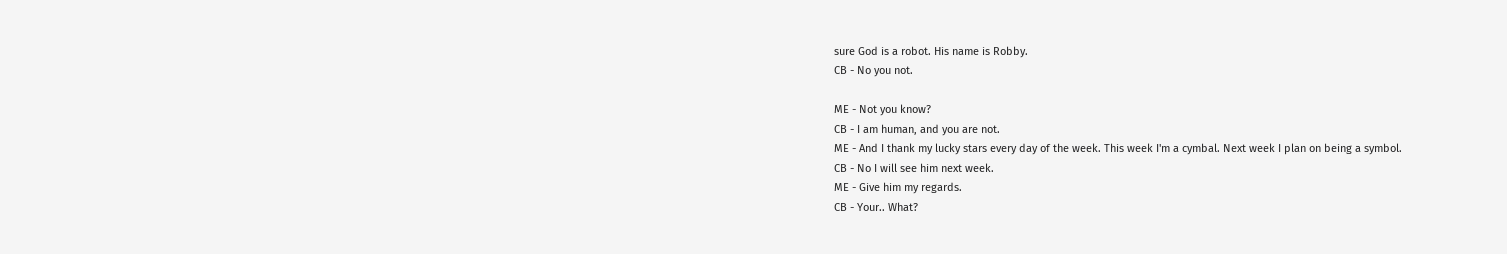sure God is a robot. His name is Robby.
CB - No you not.

ME - Not you know?
CB - I am human, and you are not.
ME - And I thank my lucky stars every day of the week. This week I'm a cymbal. Next week I plan on being a symbol.
CB - No I will see him next week.
ME - Give him my regards.
CB - Your.. What?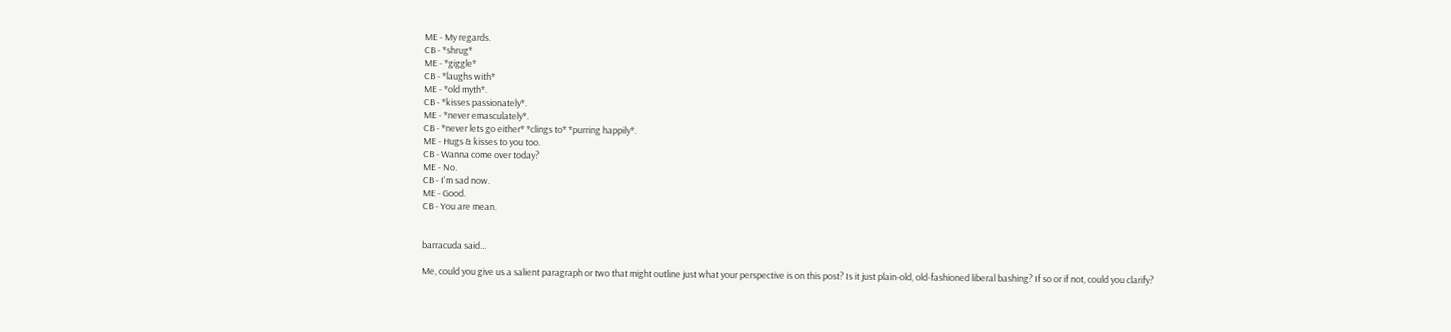ME - My regards.
CB - *shrug*
ME - *giggle*
CB - *laughs with*
ME - *old myth*.
CB - *kisses passionately*.
ME - *never emasculately*.
CB - *never lets go either* *clings to* *purring happily*.
ME - Hugs & kisses to you too.
CB - Wanna come over today?
ME - No.
CB - I'm sad now.
ME - Good.
CB - You are mean.


barracuda said...

Me, could you give us a salient paragraph or two that might outline just what your perspective is on this post? Is it just plain-old, old-fashioned liberal bashing? If so or if not, could you clarify?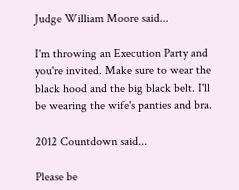Judge William Moore said...

I'm throwing an Execution Party and you're invited. Make sure to wear the black hood and the big black belt. I'll be wearing the wife's panties and bra.

2012 Countdown said...

Please be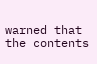warned that the contents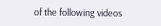of the following videos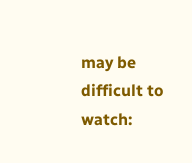may be difficult to watch: